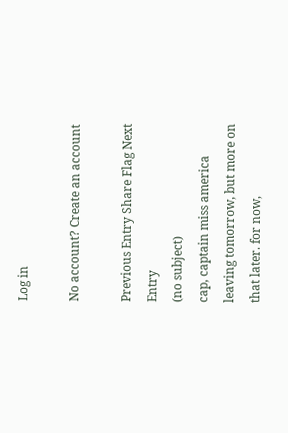Log in

No account? Create an account

Previous Entry Share Flag Next Entry
(no subject)
cap, captain miss america
leaving tomorrow, but more on that later. for now,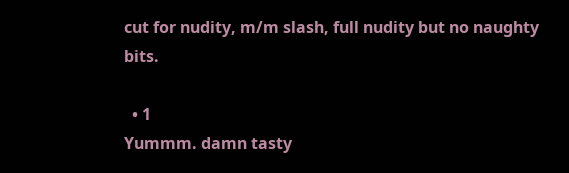cut for nudity, m/m slash, full nudity but no naughty bits.

  • 1
Yummm. damn tasty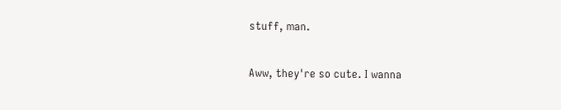stuff, man.

Aww, they're so cute. I wanna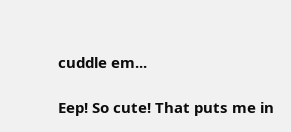cuddle em...

Eep! So cute! That puts me in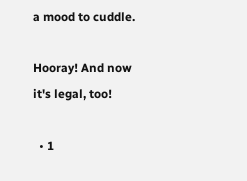a mood to cuddle.

Hooray! And now it's legal, too!

  • 1